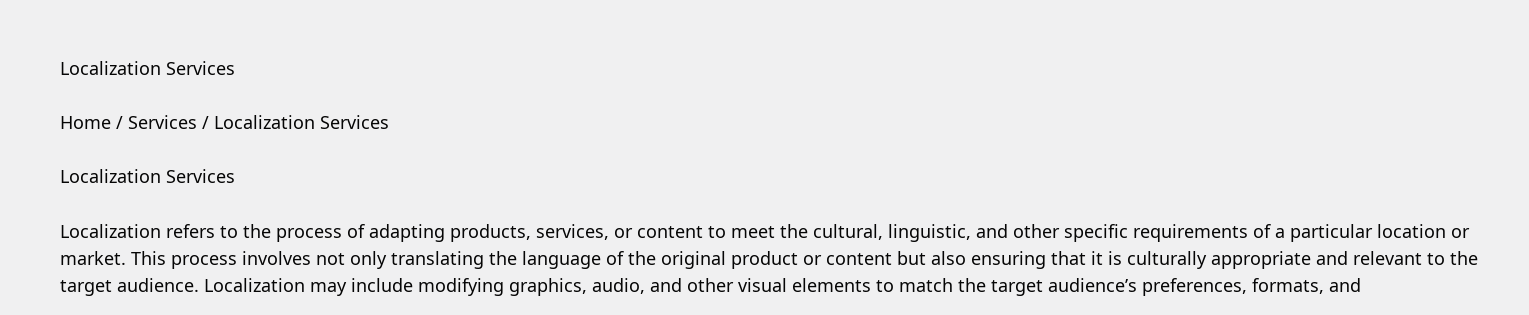Localization Services

Home / Services / Localization Services

Localization Services

Localization refers to the process of adapting products, services, or content to meet the cultural, linguistic, and other specific requirements of a particular location or market. This process involves not only translating the language of the original product or content but also ensuring that it is culturally appropriate and relevant to the target audience. Localization may include modifying graphics, audio, and other visual elements to match the target audience’s preferences, formats, and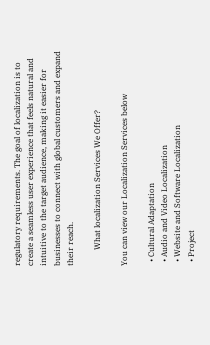regulatory requirements. The goal of localization is to create a seamless user experience that feels natural and intuitive to the target audience, making it easier for businesses to connect with global customers and expand their reach.

        What localization Services We Offer?

You can view our Localization Services below

  • Cultural Adaptation
  • Audio and Video Localization
  • Website and Software Localization
  • Project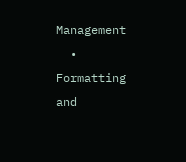Management
  • Formatting and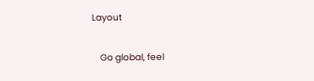Layout

    Go global, feel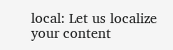local: Let us localize your content